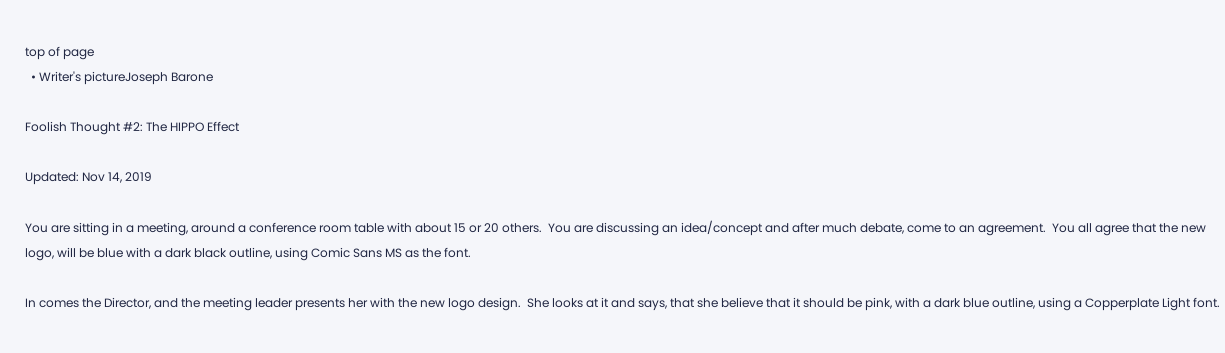top of page
  • Writer's pictureJoseph Barone

Foolish Thought #2: The HIPPO Effect

Updated: Nov 14, 2019

You are sitting in a meeting, around a conference room table with about 15 or 20 others.  You are discussing an idea/concept and after much debate, come to an agreement.  You all agree that the new logo, will be blue with a dark black outline, using Comic Sans MS as the font.

In comes the Director, and the meeting leader presents her with the new logo design.  She looks at it and says, that she believe that it should be pink, with a dark blue outline, using a Copperplate Light font.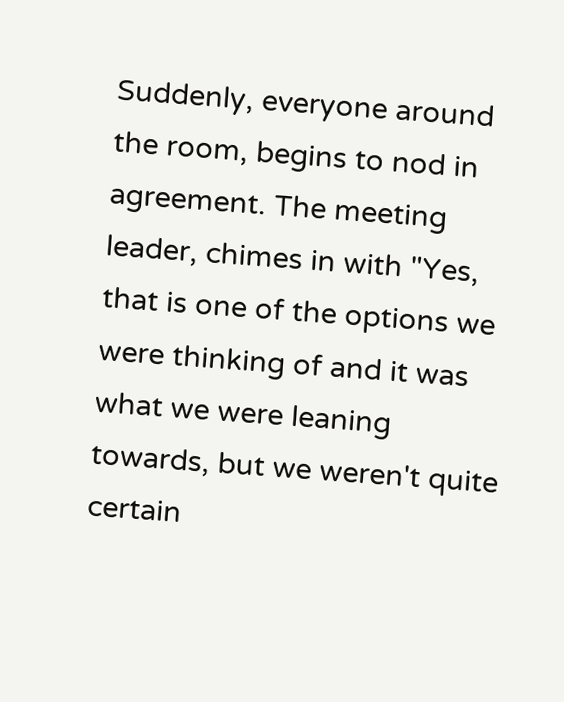Suddenly, everyone around the room, begins to nod in agreement. The meeting leader, chimes in with "Yes, that is one of the options we were thinking of and it was what we were leaning towards, but we weren't quite certain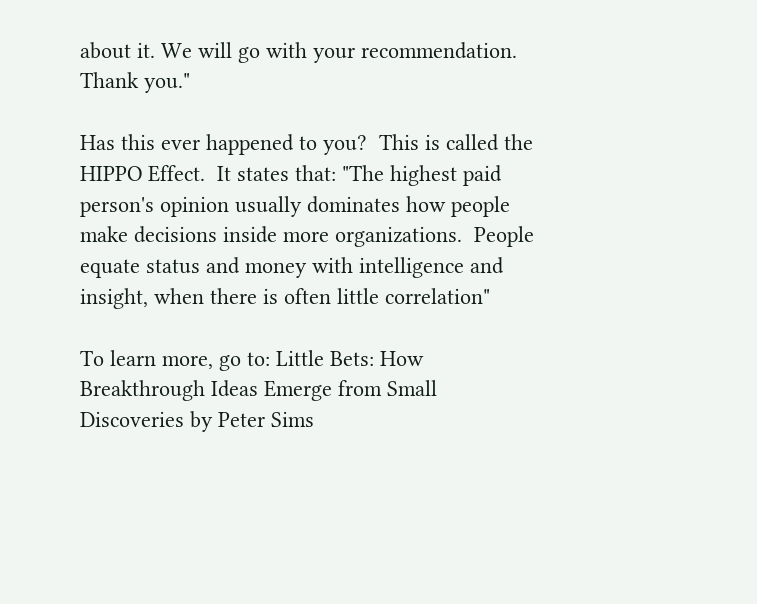about it. We will go with your recommendation. Thank you."

Has this ever happened to you?  This is called the HIPPO Effect.  It states that: "The highest paid person's opinion usually dominates how people make decisions inside more organizations.  People equate status and money with intelligence and insight, when there is often little correlation"

To learn more, go to: Little Bets: How Breakthrough Ideas Emerge from Small Discoveries by Peter Sims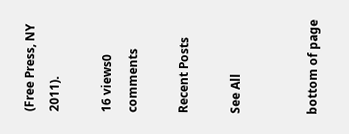(Free Press, NY 2011).

16 views0 comments

Recent Posts

See All


bottom of page